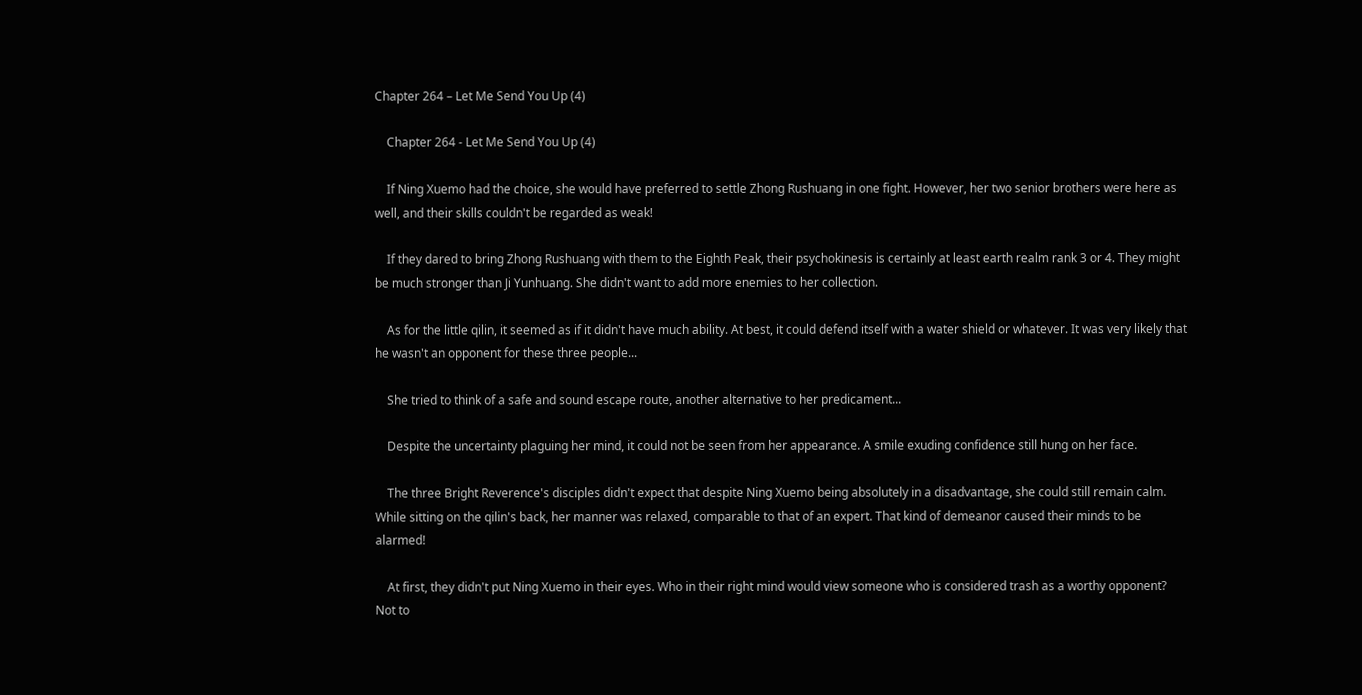Chapter 264 – Let Me Send You Up (4)

    Chapter 264 - Let Me Send You Up (4)

    If Ning Xuemo had the choice, she would have preferred to settle Zhong Rushuang in one fight. However, her two senior brothers were here as well, and their skills couldn't be regarded as weak!

    If they dared to bring Zhong Rushuang with them to the Eighth Peak, their psychokinesis is certainly at least earth realm rank 3 or 4. They might be much stronger than Ji Yunhuang. She didn't want to add more enemies to her collection.

    As for the little qilin, it seemed as if it didn't have much ability. At best, it could defend itself with a water shield or whatever. It was very likely that he wasn't an opponent for these three people...

    She tried to think of a safe and sound escape route, another alternative to her predicament...

    Despite the uncertainty plaguing her mind, it could not be seen from her appearance. A smile exuding confidence still hung on her face.

    The three Bright Reverence's disciples didn't expect that despite Ning Xuemo being absolutely in a disadvantage, she could still remain calm. While sitting on the qilin's back, her manner was relaxed, comparable to that of an expert. That kind of demeanor caused their minds to be alarmed!

    At first, they didn't put Ning Xuemo in their eyes. Who in their right mind would view someone who is considered trash as a worthy opponent? Not to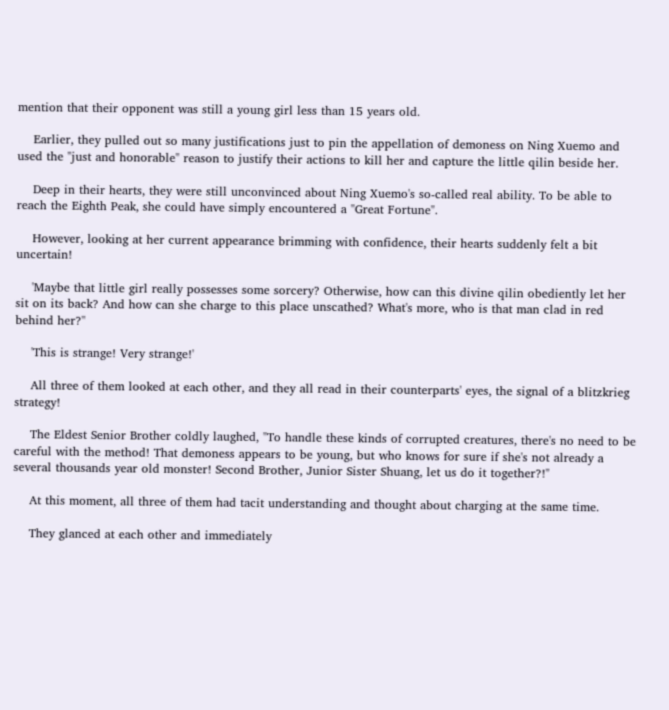mention that their opponent was still a young girl less than 15 years old.

    Earlier, they pulled out so many justifications just to pin the appellation of demoness on Ning Xuemo and used the "just and honorable" reason to justify their actions to kill her and capture the little qilin beside her.

    Deep in their hearts, they were still unconvinced about Ning Xuemo's so-called real ability. To be able to reach the Eighth Peak, she could have simply encountered a "Great Fortune".

    However, looking at her current appearance brimming with confidence, their hearts suddenly felt a bit uncertain!

    'Maybe that little girl really possesses some sorcery? Otherwise, how can this divine qilin obediently let her sit on its back? And how can she charge to this place unscathed? What's more, who is that man clad in red behind her?''

    'This is strange! Very strange!'

    All three of them looked at each other, and they all read in their counterparts' eyes, the signal of a blitzkrieg strategy!

    The Eldest Senior Brother coldly laughed, "To handle these kinds of corrupted creatures, there's no need to be careful with the method! That demoness appears to be young, but who knows for sure if she's not already a several thousands year old monster! Second Brother, Junior Sister Shuang, let us do it together?!"

    At this moment, all three of them had tacit understanding and thought about charging at the same time.

    They glanced at each other and immediately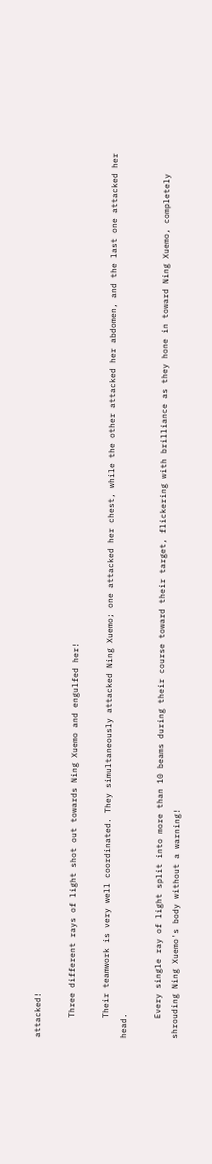attacked!

    Three different rays of light shot out towards Ning Xuemo and engulfed her!

    Their teamwork is very well coordinated. They simultaneously attacked Ning Xuemo; one attacked her chest, while the other attacked her abdomen, and the last one attacked her head.

    Every single ray of light split into more than 10 beams during their course toward their target, flickering with brilliance as they hone in toward Ning Xuemo, completely shrouding Ning Xuemo's body without a warning!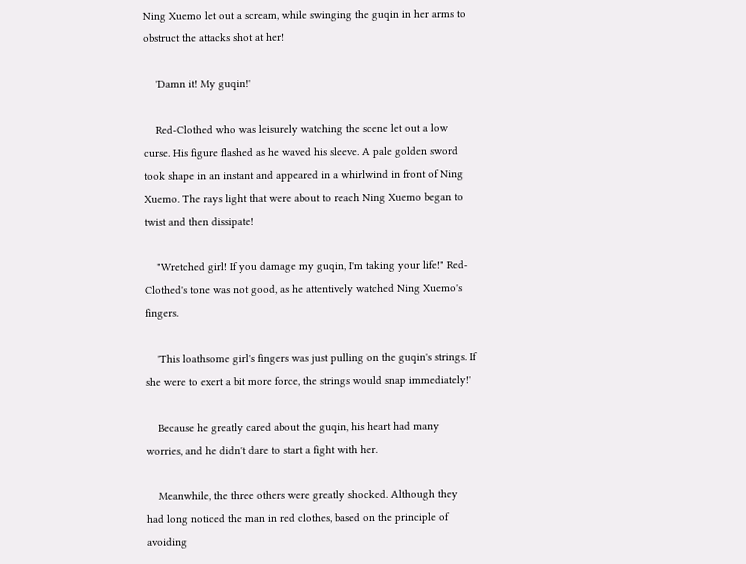Ning Xuemo let out a scream, while swinging the guqin in her arms to obstruct the attacks shot at her!

    'Damn it! My guqin!'

    Red-Clothed who was leisurely watching the scene let out a low curse. His figure flashed as he waved his sleeve. A pale golden sword took shape in an instant and appeared in a whirlwind in front of Ning Xuemo. The rays light that were about to reach Ning Xuemo began to twist and then dissipate!

    "Wretched girl! If you damage my guqin, I'm taking your life!" Red-Clothed's tone was not good, as he attentively watched Ning Xuemo's fingers.

    'This loathsome girl's fingers was just pulling on the guqin's strings. If she were to exert a bit more force, the strings would snap immediately!'

    Because he greatly cared about the guqin, his heart had many worries, and he didn't dare to start a fight with her.

    Meanwhile, the three others were greatly shocked. Although they had long noticed the man in red clothes, based on the principle of avoiding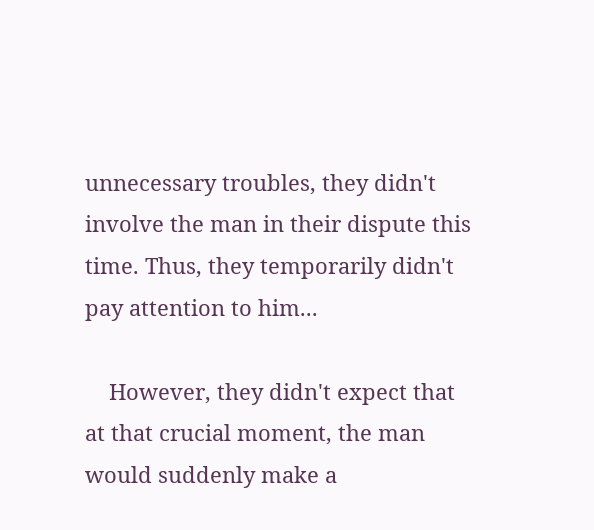unnecessary troubles, they didn't involve the man in their dispute this time. Thus, they temporarily didn't pay attention to him...

    However, they didn't expect that at that crucial moment, the man would suddenly make a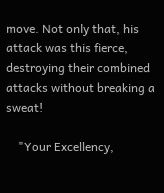move. Not only that, his attack was this fierce, destroying their combined attacks without breaking a sweat!

    "Your Excellency,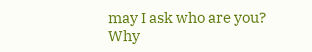may I ask who are you? Why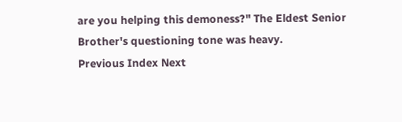are you helping this demoness?" The Eldest Senior Brother's questioning tone was heavy.
Previous Index Next